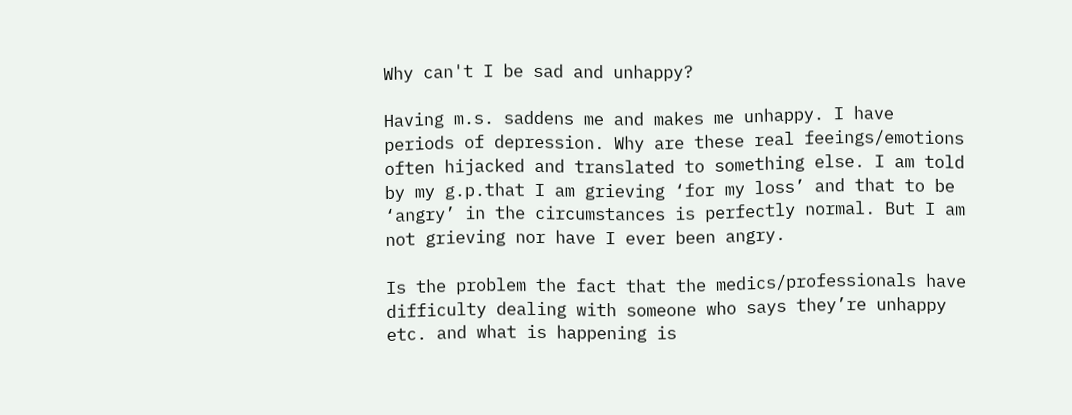Why can't I be sad and unhappy?

Having m.s. saddens me and makes me unhappy. I have periods of depression. Why are these real feeings/emotions often hijacked and translated to something else. I am told by my g.p.that I am grieving ‘for my loss’ and that to be ‘angry’ in the circumstances is perfectly normal. But I am not grieving nor have I ever been angry.

Is the problem the fact that the medics/professionals have difficulty dealing with someone who says they’re unhappy etc. and what is happening is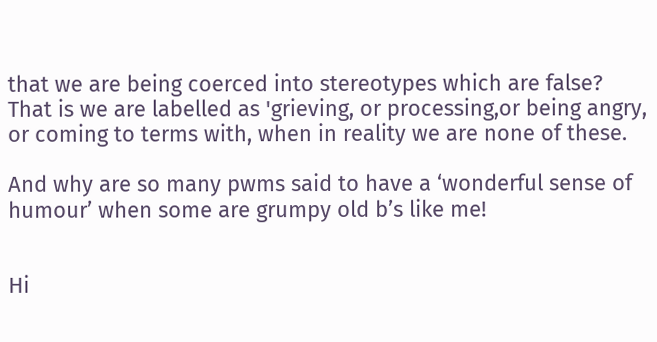that we are being coerced into stereotypes which are false? That is we are labelled as 'grieving, or processing,or being angry, or coming to terms with, when in reality we are none of these.

And why are so many pwms said to have a ‘wonderful sense of humour’ when some are grumpy old b’s like me!


Hi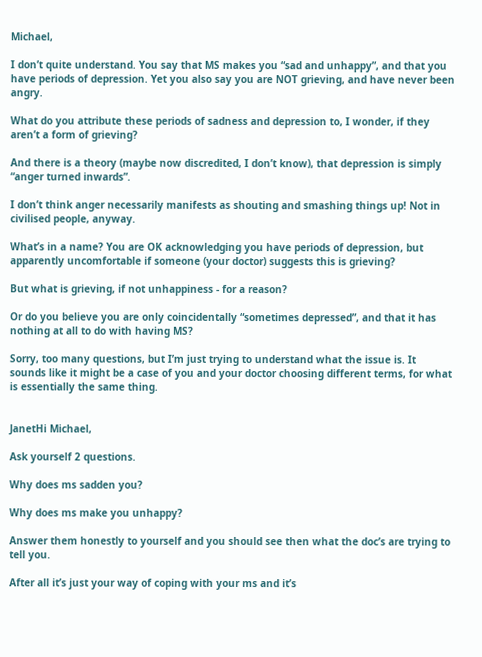Michael,

I don’t quite understand. You say that MS makes you “sad and unhappy”, and that you have periods of depression. Yet you also say you are NOT grieving, and have never been angry.

What do you attribute these periods of sadness and depression to, I wonder, if they aren’t a form of grieving?

And there is a theory (maybe now discredited, I don’t know), that depression is simply “anger turned inwards”.

I don’t think anger necessarily manifests as shouting and smashing things up! Not in civilised people, anyway.

What’s in a name? You are OK acknowledging you have periods of depression, but apparently uncomfortable if someone (your doctor) suggests this is grieving?

But what is grieving, if not unhappiness - for a reason?

Or do you believe you are only coincidentally “sometimes depressed”, and that it has nothing at all to do with having MS?

Sorry, too many questions, but I’m just trying to understand what the issue is. It sounds like it might be a case of you and your doctor choosing different terms, for what is essentially the same thing.


JanetHi Michael,

Ask yourself 2 questions.

Why does ms sadden you?

Why does ms make you unhappy?

Answer them honestly to yourself and you should see then what the doc’s are trying to tell you.

After all it’s just your way of coping with your ms and it’s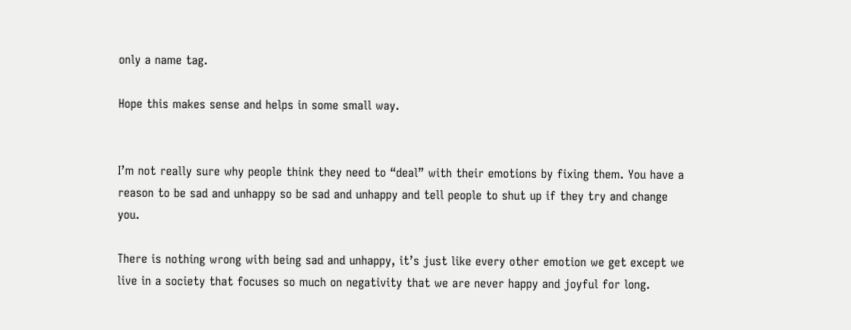only a name tag.

Hope this makes sense and helps in some small way.


I’m not really sure why people think they need to “deal” with their emotions by fixing them. You have a reason to be sad and unhappy so be sad and unhappy and tell people to shut up if they try and change you.

There is nothing wrong with being sad and unhappy, it’s just like every other emotion we get except we live in a society that focuses so much on negativity that we are never happy and joyful for long.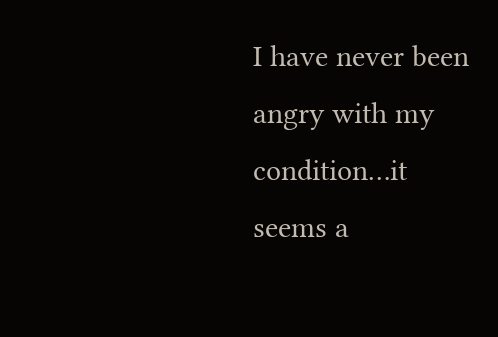I have never been angry with my condition…it seems a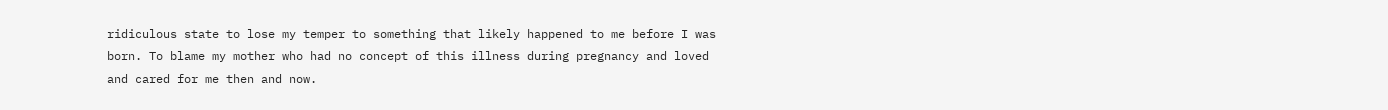ridiculous state to lose my temper to something that likely happened to me before I was born. To blame my mother who had no concept of this illness during pregnancy and loved and cared for me then and now.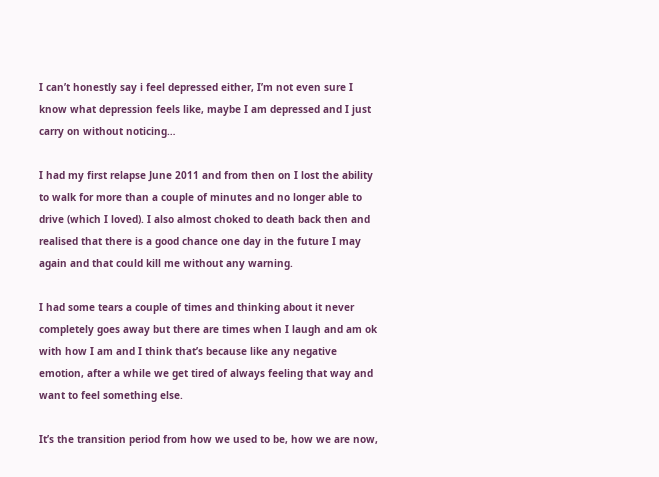I can’t honestly say i feel depressed either, I’m not even sure I know what depression feels like, maybe I am depressed and I just carry on without noticing…

I had my first relapse June 2011 and from then on I lost the ability to walk for more than a couple of minutes and no longer able to drive (which I loved). I also almost choked to death back then and realised that there is a good chance one day in the future I may again and that could kill me without any warning.

I had some tears a couple of times and thinking about it never completely goes away but there are times when I laugh and am ok with how I am and I think that’s because like any negative emotion, after a while we get tired of always feeling that way and want to feel something else.

It’s the transition period from how we used to be, how we are now,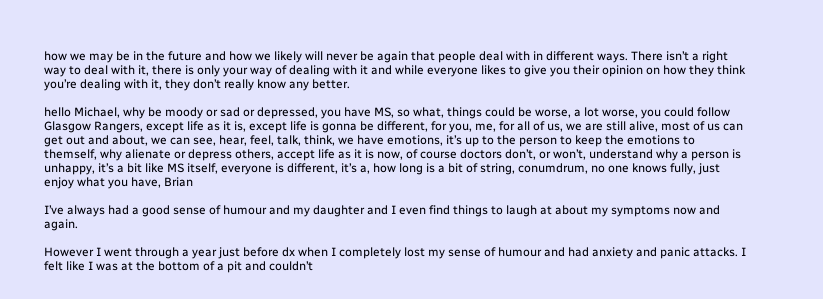how we may be in the future and how we likely will never be again that people deal with in different ways. There isn’t a right way to deal with it, there is only your way of dealing with it and while everyone likes to give you their opinion on how they think you’re dealing with it, they don’t really know any better.

hello Michael, why be moody or sad or depressed, you have MS, so what, things could be worse, a lot worse, you could follow Glasgow Rangers, except life as it is, except life is gonna be different, for you, me, for all of us, we are still alive, most of us can get out and about, we can see, hear, feel, talk, think, we have emotions, it’s up to the person to keep the emotions to themself, why alienate or depress others, accept life as it is now, of course doctors don’t, or won’t, understand why a person is unhappy, it’s a bit like MS itself, everyone is different, it’s a, how long is a bit of string, conumdrum, no one knows fully, just enjoy what you have, Brian

I’ve always had a good sense of humour and my daughter and I even find things to laugh at about my symptoms now and again.

However I went through a year just before dx when I completely lost my sense of humour and had anxiety and panic attacks. I felt like I was at the bottom of a pit and couldn’t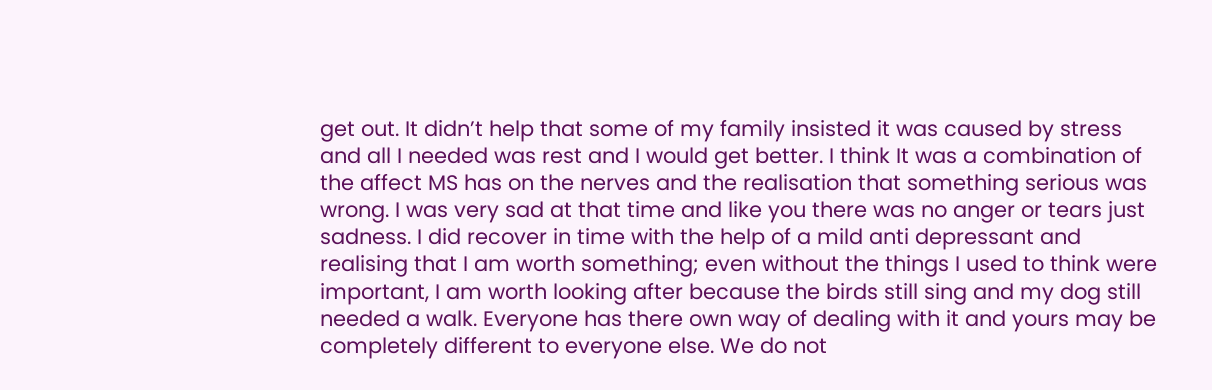get out. It didn’t help that some of my family insisted it was caused by stress and all I needed was rest and I would get better. I think It was a combination of the affect MS has on the nerves and the realisation that something serious was wrong. I was very sad at that time and like you there was no anger or tears just sadness. I did recover in time with the help of a mild anti depressant and realising that I am worth something; even without the things I used to think were important, I am worth looking after because the birds still sing and my dog still needed a walk. Everyone has there own way of dealing with it and yours may be completely different to everyone else. We do not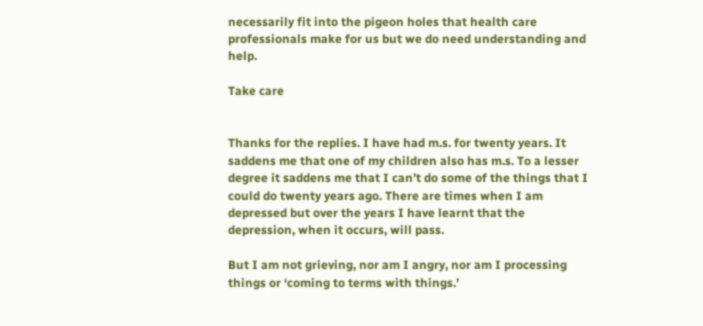necessarily fit into the pigeon holes that health care professionals make for us but we do need understanding and help.

Take care


Thanks for the replies. I have had m.s. for twenty years. It saddens me that one of my children also has m.s. To a lesser degree it saddens me that I can’t do some of the things that I could do twenty years ago. There are times when I am depressed but over the years I have learnt that the depression, when it occurs, will pass.

But I am not grieving, nor am I angry, nor am I processing things or ‘coming to terms with things.’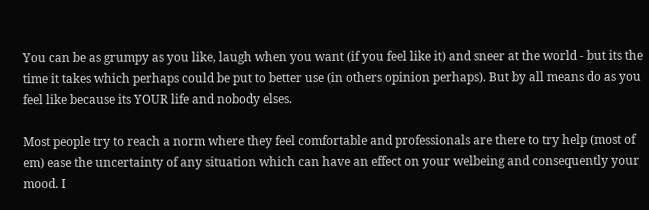You can be as grumpy as you like, laugh when you want (if you feel like it) and sneer at the world - but its the time it takes which perhaps could be put to better use (in others opinion perhaps). But by all means do as you feel like because its YOUR life and nobody elses.

Most people try to reach a norm where they feel comfortable and professionals are there to try help (most of em) ease the uncertainty of any situation which can have an effect on your welbeing and consequently your mood. I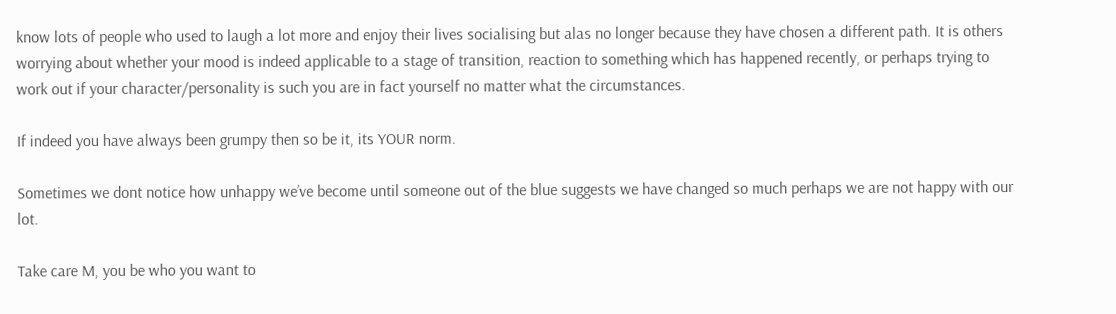know lots of people who used to laugh a lot more and enjoy their lives socialising but alas no longer because they have chosen a different path. It is others worrying about whether your mood is indeed applicable to a stage of transition, reaction to something which has happened recently, or perhaps trying to work out if your character/personality is such you are in fact yourself no matter what the circumstances.

If indeed you have always been grumpy then so be it, its YOUR norm.

Sometimes we dont notice how unhappy we’ve become until someone out of the blue suggests we have changed so much perhaps we are not happy with our lot.

Take care M, you be who you want to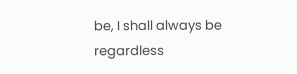be, I shall always be regardless